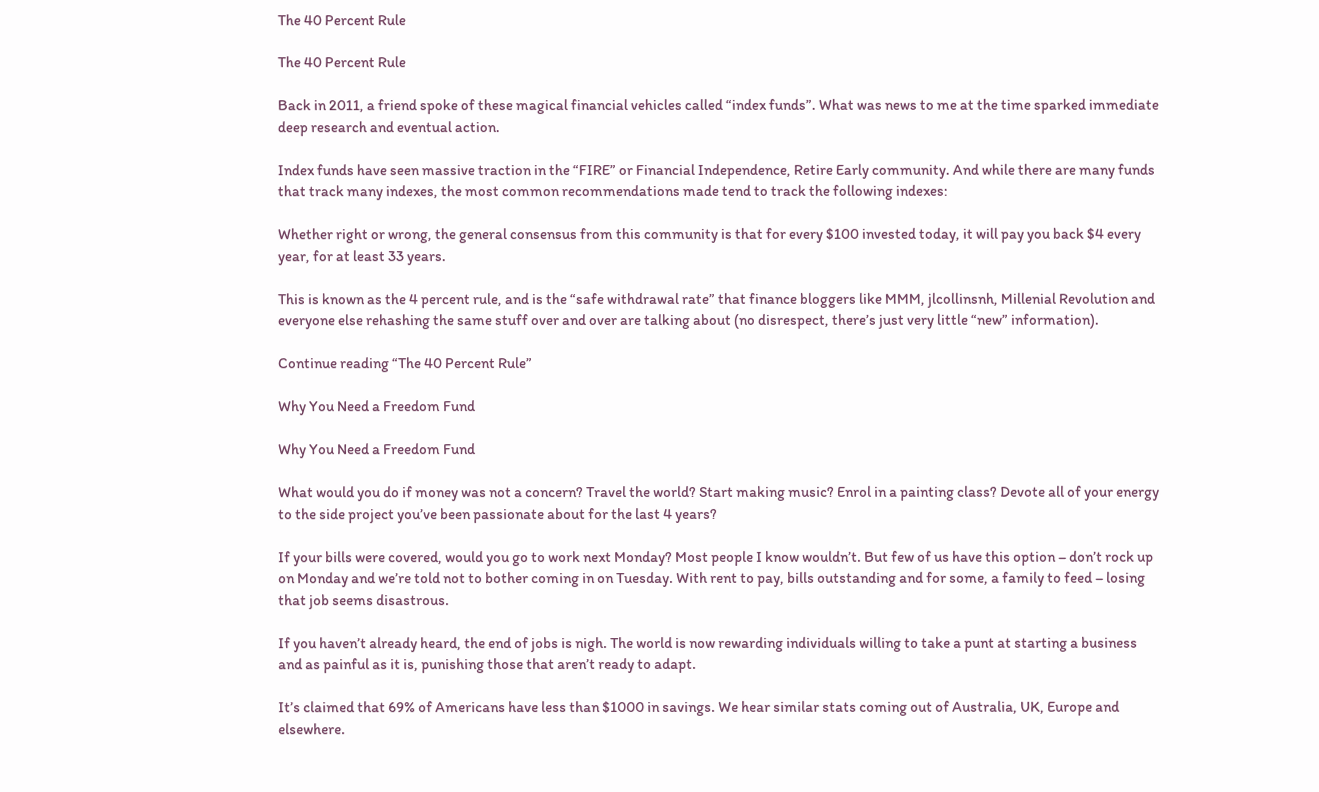The 40 Percent Rule

The 40 Percent Rule

Back in 2011, a friend spoke of these magical financial vehicles called “index funds”. What was news to me at the time sparked immediate deep research and eventual action.

Index funds have seen massive traction in the “FIRE” or Financial Independence, Retire Early community. And while there are many funds that track many indexes, the most common recommendations made tend to track the following indexes:

Whether right or wrong, the general consensus from this community is that for every $100 invested today, it will pay you back $4 every year, for at least 33 years.

This is known as the 4 percent rule, and is the “safe withdrawal rate” that finance bloggers like MMM, jlcollinsnh, Millenial Revolution and everyone else rehashing the same stuff over and over are talking about (no disrespect, there’s just very little “new” information).

Continue reading “The 40 Percent Rule”

Why You Need a Freedom Fund

Why You Need a Freedom Fund

What would you do if money was not a concern? Travel the world? Start making music? Enrol in a painting class? Devote all of your energy to the side project you’ve been passionate about for the last 4 years?

If your bills were covered, would you go to work next Monday? Most people I know wouldn’t. But few of us have this option – don’t rock up on Monday and we’re told not to bother coming in on Tuesday. With rent to pay, bills outstanding and for some, a family to feed – losing that job seems disastrous.

If you haven’t already heard, the end of jobs is nigh. The world is now rewarding individuals willing to take a punt at starting a business and as painful as it is, punishing those that aren’t ready to adapt.

It’s claimed that 69% of Americans have less than $1000 in savings. We hear similar stats coming out of Australia, UK, Europe and elsewhere.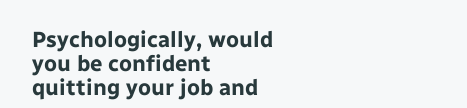Psychologically, would you be confident quitting your job and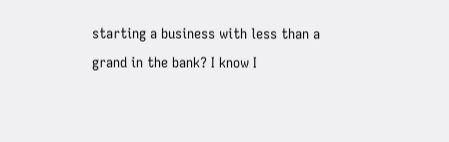starting a business with less than a grand in the bank? I know I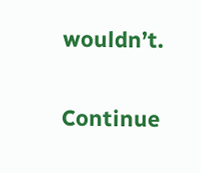wouldn’t.

Continue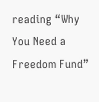reading “Why You Need a Freedom Fund”